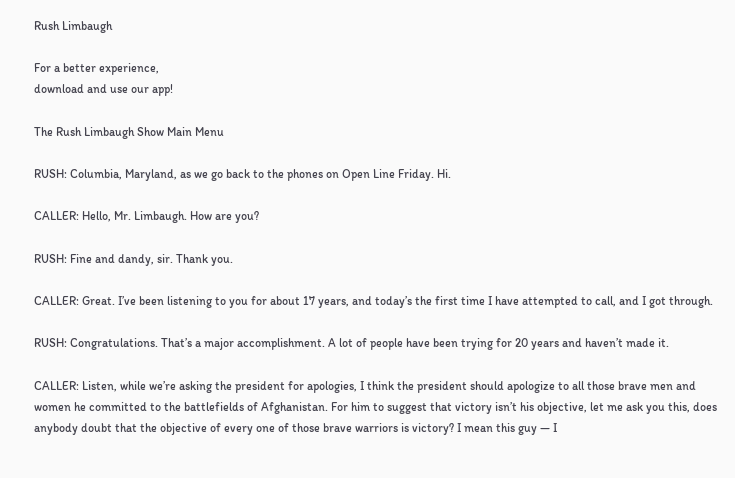Rush Limbaugh

For a better experience,
download and use our app!

The Rush Limbaugh Show Main Menu

RUSH: Columbia, Maryland, as we go back to the phones on Open Line Friday. Hi.

CALLER: Hello, Mr. Limbaugh. How are you?

RUSH: Fine and dandy, sir. Thank you.

CALLER: Great. I’ve been listening to you for about 17 years, and today’s the first time I have attempted to call, and I got through.

RUSH: Congratulations. That’s a major accomplishment. A lot of people have been trying for 20 years and haven’t made it.

CALLER: Listen, while we’re asking the president for apologies, I think the president should apologize to all those brave men and women he committed to the battlefields of Afghanistan. For him to suggest that victory isn’t his objective, let me ask you this, does anybody doubt that the objective of every one of those brave warriors is victory? I mean this guy — I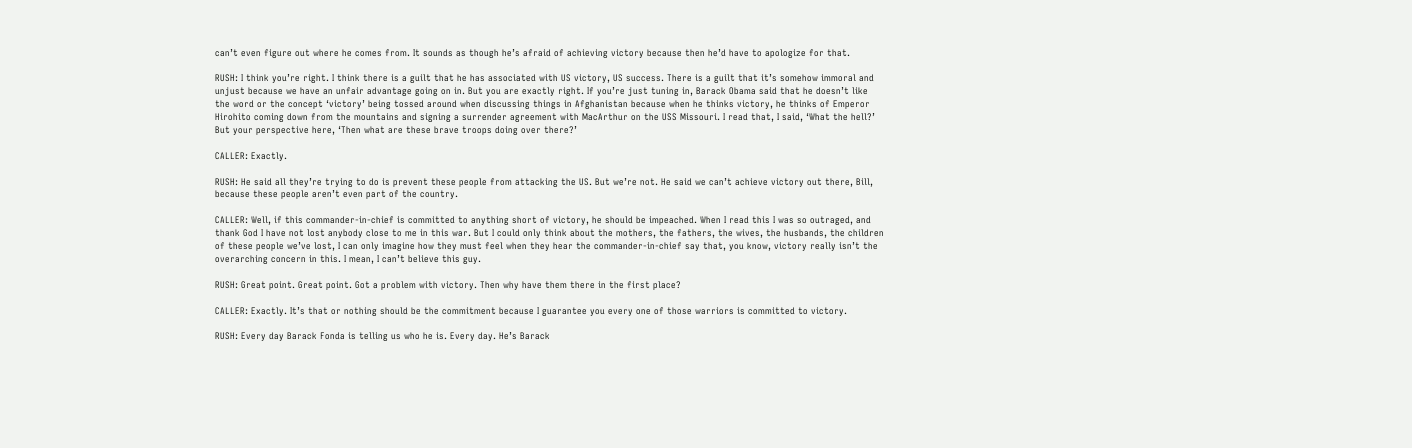can’t even figure out where he comes from. It sounds as though he’s afraid of achieving victory because then he’d have to apologize for that.

RUSH: I think you’re right. I think there is a guilt that he has associated with US victory, US success. There is a guilt that it’s somehow immoral and unjust because we have an unfair advantage going on in. But you are exactly right. If you’re just tuning in, Barack Obama said that he doesn’t like the word or the concept ‘victory’ being tossed around when discussing things in Afghanistan because when he thinks victory, he thinks of Emperor Hirohito coming down from the mountains and signing a surrender agreement with MacArthur on the USS Missouri. I read that, I said, ‘What the hell?’ But your perspective here, ‘Then what are these brave troops doing over there?’

CALLER: Exactly.

RUSH: He said all they’re trying to do is prevent these people from attacking the US. But we’re not. He said we can’t achieve victory out there, Bill, because these people aren’t even part of the country.

CALLER: Well, if this commander-in-chief is committed to anything short of victory, he should be impeached. When I read this I was so outraged, and thank God I have not lost anybody close to me in this war. But I could only think about the mothers, the fathers, the wives, the husbands, the children of these people we’ve lost, I can only imagine how they must feel when they hear the commander-in-chief say that, you know, victory really isn’t the overarching concern in this. I mean, I can’t believe this guy.

RUSH: Great point. Great point. Got a problem with victory. Then why have them there in the first place?

CALLER: Exactly. It’s that or nothing should be the commitment because I guarantee you every one of those warriors is committed to victory.

RUSH: Every day Barack Fonda is telling us who he is. Every day. He’s Barack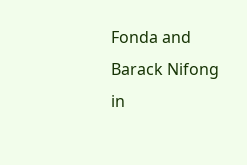Fonda and Barack Nifong in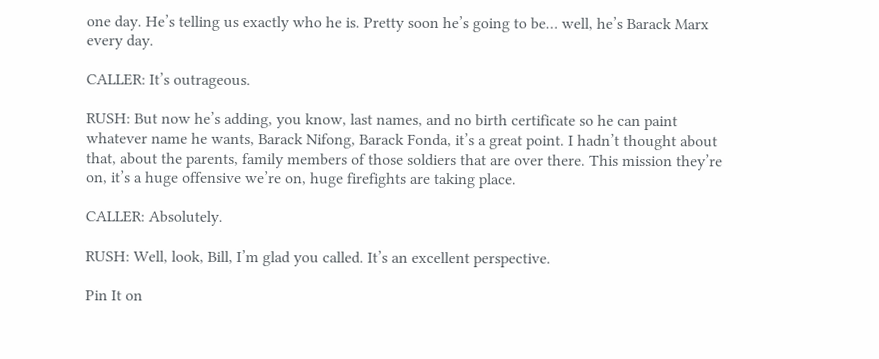one day. He’s telling us exactly who he is. Pretty soon he’s going to be… well, he’s Barack Marx every day.

CALLER: It’s outrageous.

RUSH: But now he’s adding, you know, last names, and no birth certificate so he can paint whatever name he wants, Barack Nifong, Barack Fonda, it’s a great point. I hadn’t thought about that, about the parents, family members of those soldiers that are over there. This mission they’re on, it’s a huge offensive we’re on, huge firefights are taking place.

CALLER: Absolutely.

RUSH: Well, look, Bill, I’m glad you called. It’s an excellent perspective.

Pin It on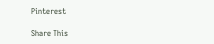Pinterest

Share This